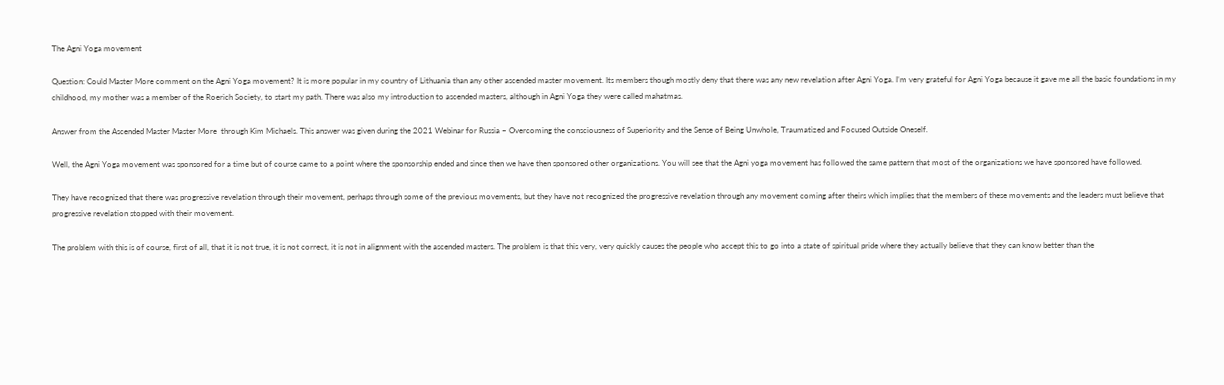The Agni Yoga movement

Question: Could Master More comment on the Agni Yoga movement? It is more popular in my country of Lithuania than any other ascended master movement. Its members though mostly deny that there was any new revelation after Agni Yoga. I’m very grateful for Agni Yoga because it gave me all the basic foundations in my childhood, my mother was a member of the Roerich Society, to start my path. There was also my introduction to ascended masters, although in Agni Yoga they were called mahatmas.

Answer from the Ascended Master Master More  through Kim Michaels. This answer was given during the 2021 Webinar for Russia – Overcoming the consciousness of Superiority and the Sense of Being Unwhole, Traumatized and Focused Outside Oneself.

Well, the Agni Yoga movement was sponsored for a time but of course came to a point where the sponsorship ended and since then we have then sponsored other organizations. You will see that the Agni yoga movement has followed the same pattern that most of the organizations we have sponsored have followed.

They have recognized that there was progressive revelation through their movement, perhaps through some of the previous movements, but they have not recognized the progressive revelation through any movement coming after theirs which implies that the members of these movements and the leaders must believe that progressive revelation stopped with their movement.

The problem with this is of course, first of all, that it is not true, it is not correct, it is not in alignment with the ascended masters. The problem is that this very, very quickly causes the people who accept this to go into a state of spiritual pride where they actually believe that they can know better than the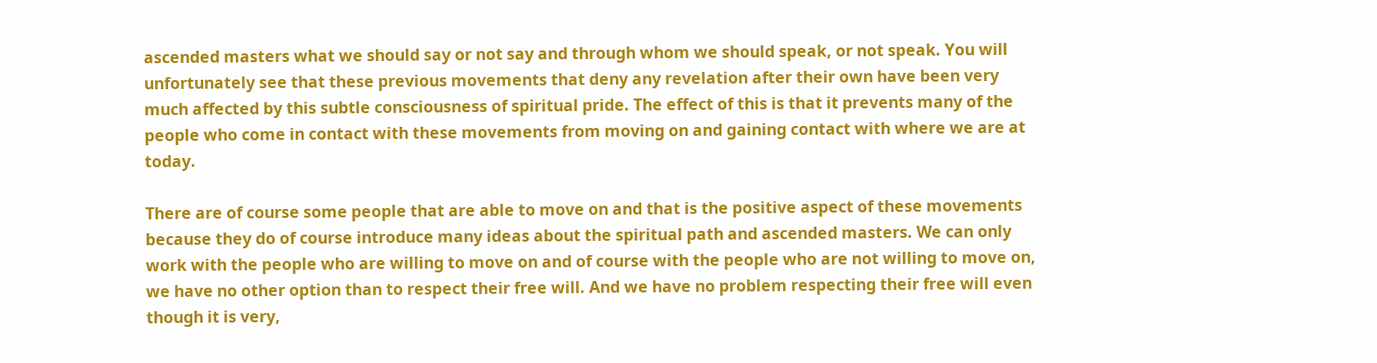ascended masters what we should say or not say and through whom we should speak, or not speak. You will unfortunately see that these previous movements that deny any revelation after their own have been very much affected by this subtle consciousness of spiritual pride. The effect of this is that it prevents many of the people who come in contact with these movements from moving on and gaining contact with where we are at today.

There are of course some people that are able to move on and that is the positive aspect of these movements because they do of course introduce many ideas about the spiritual path and ascended masters. We can only work with the people who are willing to move on and of course with the people who are not willing to move on, we have no other option than to respect their free will. And we have no problem respecting their free will even though it is very,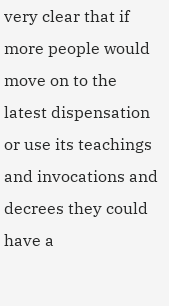very clear that if more people would move on to the latest dispensation or use its teachings and invocations and decrees they could have a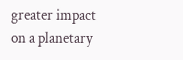greater impact on a planetary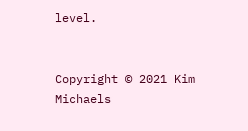level.


Copyright © 2021 Kim Michaels